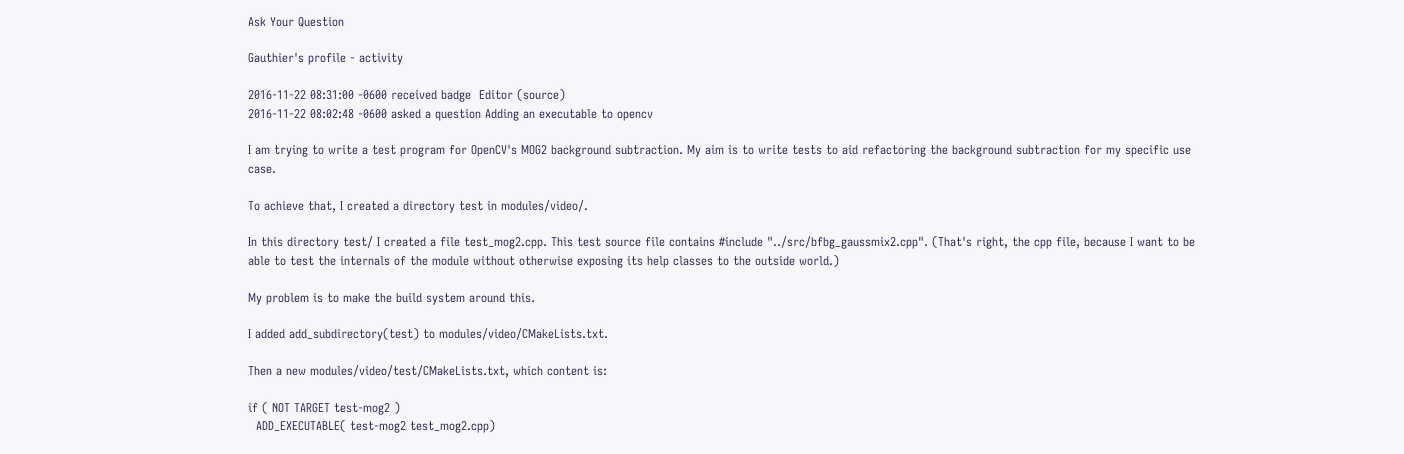Ask Your Question

Gauthier's profile - activity

2016-11-22 08:31:00 -0600 received badge  Editor (source)
2016-11-22 08:02:48 -0600 asked a question Adding an executable to opencv

I am trying to write a test program for OpenCV's MOG2 background subtraction. My aim is to write tests to aid refactoring the background subtraction for my specific use case.

To achieve that, I created a directory test in modules/video/.

In this directory test/ I created a file test_mog2.cpp. This test source file contains #include "../src/bfbg_gaussmix2.cpp". (That's right, the cpp file, because I want to be able to test the internals of the module without otherwise exposing its help classes to the outside world.)

My problem is to make the build system around this.

I added add_subdirectory(test) to modules/video/CMakeLists.txt.

Then a new modules/video/test/CMakeLists.txt, which content is:

if ( NOT TARGET test-mog2 )
  ADD_EXECUTABLE( test-mog2 test_mog2.cpp)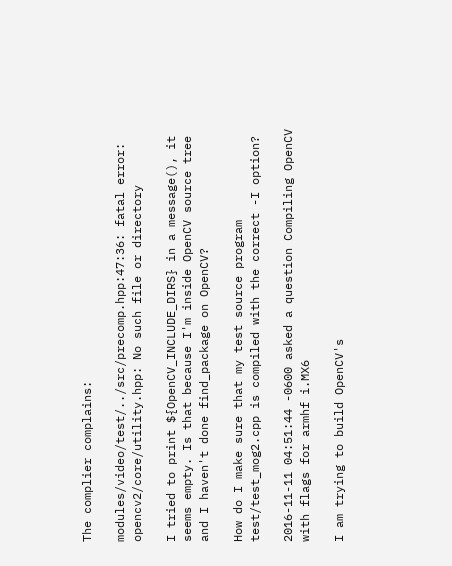The complier complains:

modules/video/test/../src/precomp.hpp:47:36: fatal error: opencv2/core/utility.hpp: No such file or directory

I tried to print ${OpenCV_INCLUDE_DIRS} in a message(), it seems empty. Is that because I'm inside OpenCV source tree and I haven't done find_package on OpenCV?

How do I make sure that my test source program test/test_mog2.cpp is compiled with the correct -I option?

2016-11-11 04:51:44 -0600 asked a question Compiling OpenCV with flags for armhf i.MX6

I am trying to build OpenCV's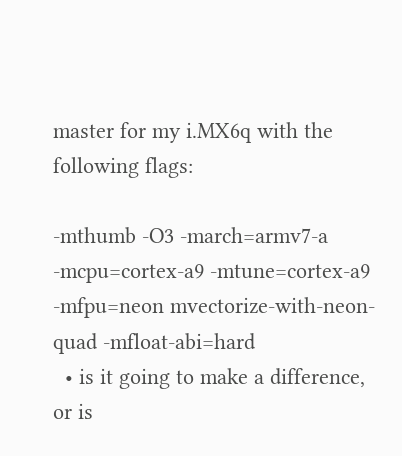master for my i.MX6q with the following flags:

-mthumb -O3 -march=armv7-a -mcpu=cortex-a9 -mtune=cortex-a9 -mfpu=neon mvectorize-with-neon-quad -mfloat-abi=hard
  • is it going to make a difference, or is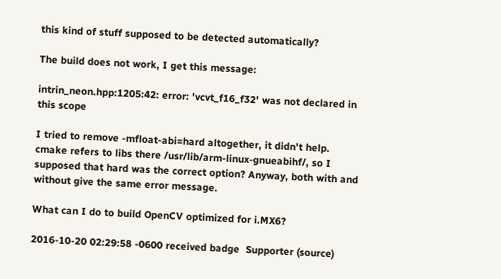this kind of stuff supposed to be detected automatically?

The build does not work, I get this message:

intrin_neon.hpp:1205:42: error: 'vcvt_f16_f32' was not declared in this scope

I tried to remove -mfloat-abi=hard altogether, it didn't help. cmake refers to libs there /usr/lib/arm-linux-gnueabihf/, so I supposed that hard was the correct option? Anyway, both with and without give the same error message.

What can I do to build OpenCV optimized for i.MX6?

2016-10-20 02:29:58 -0600 received badge  Supporter (source)